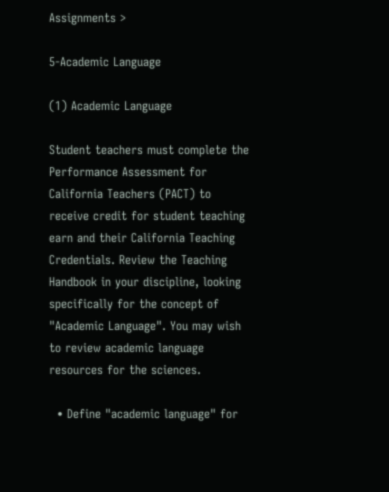Assignments >

5-Academic Language

(1) Academic Language

Student teachers must complete the Performance Assessment for California Teachers (PACT) to receive credit for student teaching earn and their California Teaching Credentials. Review the Teaching Handbook in your discipline, looking specifically for the concept of "Academic Language". You may wish to review academic language resources for the sciences.

  • Define "academic language" for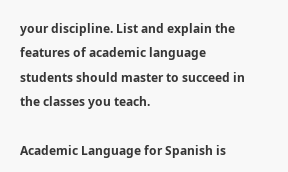your discipline. List and explain the features of academic language students should master to succeed in the classes you teach.

Academic Language for Spanish is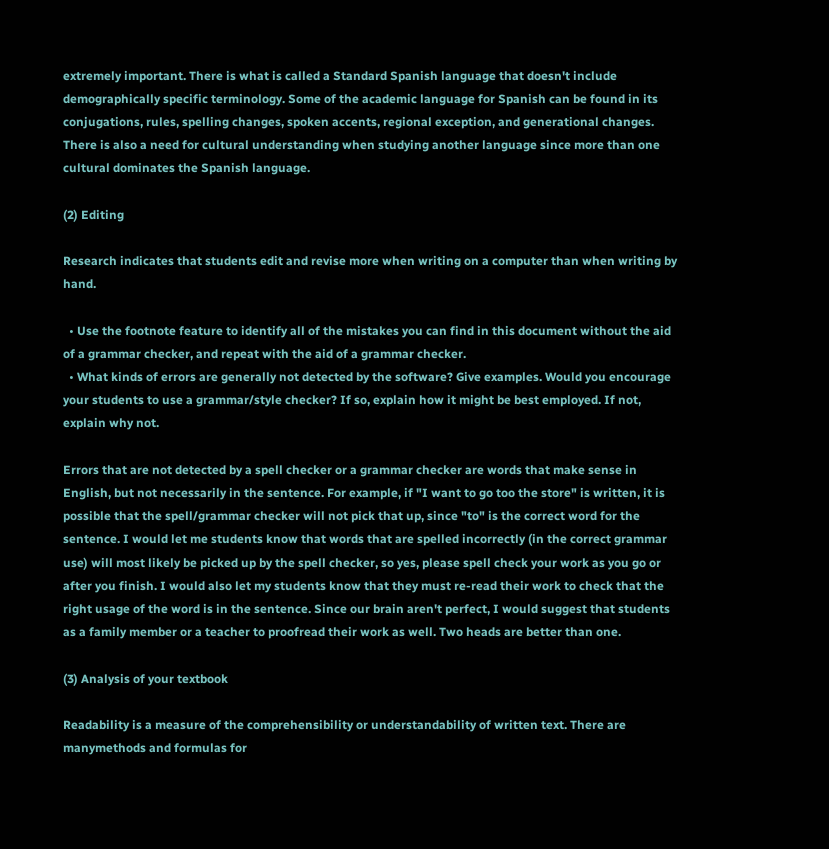extremely important. There is what is called a Standard Spanish language that doesn't include demographically specific terminology. Some of the academic language for Spanish can be found in its conjugations, rules, spelling changes, spoken accents, regional exception, and generational changes. There is also a need for cultural understanding when studying another language since more than one cultural dominates the Spanish language.

(2) Editing

Research indicates that students edit and revise more when writing on a computer than when writing by hand.

  • Use the footnote feature to identify all of the mistakes you can find in this document without the aid of a grammar checker, and repeat with the aid of a grammar checker.
  • What kinds of errors are generally not detected by the software? Give examples. Would you encourage your students to use a grammar/style checker? If so, explain how it might be best employed. If not, explain why not.

Errors that are not detected by a spell checker or a grammar checker are words that make sense in English, but not necessarily in the sentence. For example, if "I want to go too the store" is written, it is possible that the spell/grammar checker will not pick that up, since "to" is the correct word for the sentence. I would let me students know that words that are spelled incorrectly (in the correct grammar use) will most likely be picked up by the spell checker, so yes, please spell check your work as you go or after you finish. I would also let my students know that they must re-read their work to check that the right usage of the word is in the sentence. Since our brain aren't perfect, I would suggest that students as a family member or a teacher to proofread their work as well. Two heads are better than one.

(3) Analysis of your textbook

Readability is a measure of the comprehensibility or understandability of written text. There are manymethods and formulas for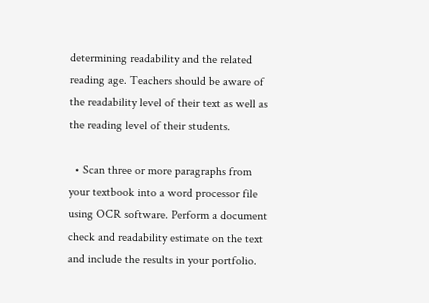determining readability and the related reading age. Teachers should be aware of the readability level of their text as well as the reading level of their students.

  • Scan three or more paragraphs from your textbook into a word processor file using OCR software. Perform a document check and readability estimate on the text and include the results in your portfolio.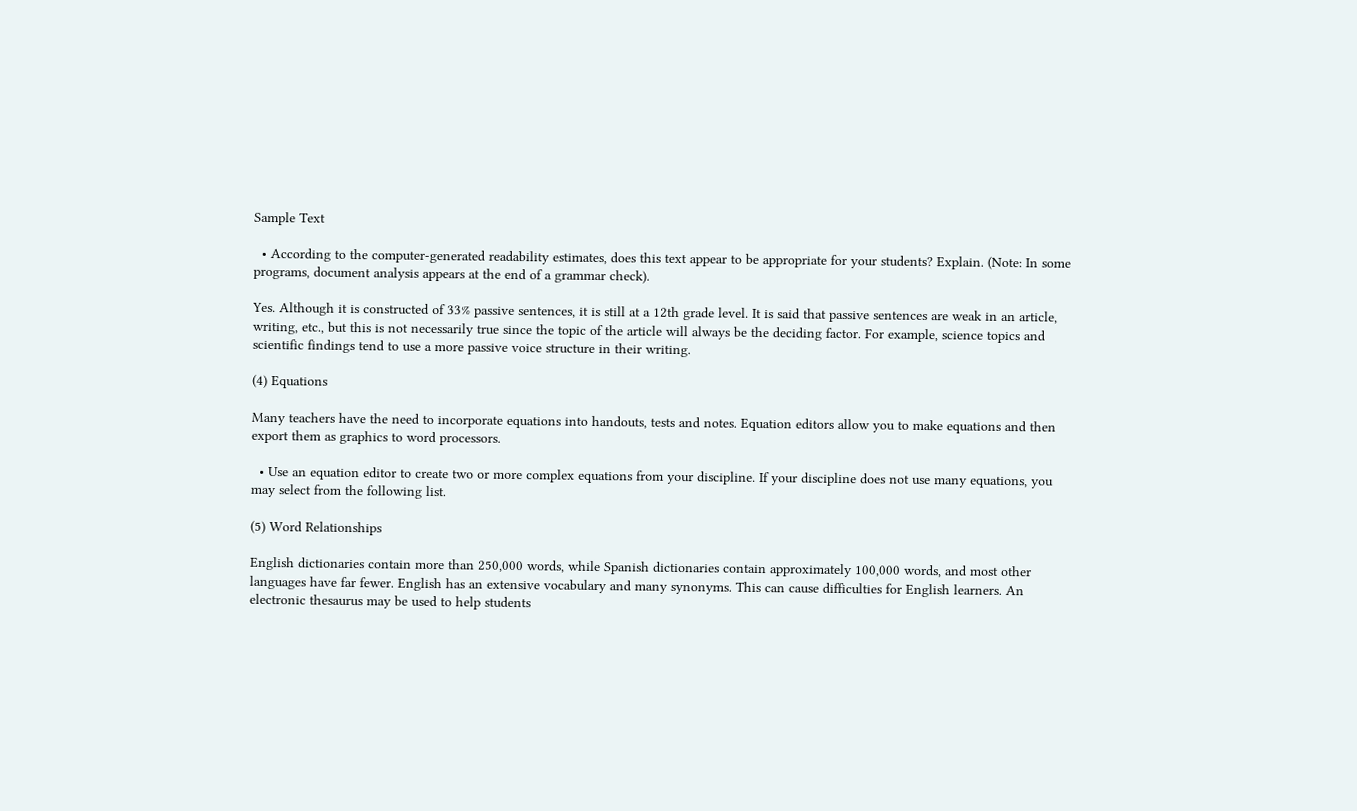Sample Text

  • According to the computer-generated readability estimates, does this text appear to be appropriate for your students? Explain. (Note: In some programs, document analysis appears at the end of a grammar check).

Yes. Although it is constructed of 33% passive sentences, it is still at a 12th grade level. It is said that passive sentences are weak in an article, writing, etc., but this is not necessarily true since the topic of the article will always be the deciding factor. For example, science topics and scientific findings tend to use a more passive voice structure in their writing.

(4) Equations

Many teachers have the need to incorporate equations into handouts, tests and notes. Equation editors allow you to make equations and then export them as graphics to word processors.

  • Use an equation editor to create two or more complex equations from your discipline. If your discipline does not use many equations, you may select from the following list.

(5) Word Relationships

English dictionaries contain more than 250,000 words, while Spanish dictionaries contain approximately 100,000 words, and most other languages have far fewer. English has an extensive vocabulary and many synonyms. This can cause difficulties for English learners. An electronic thesaurus may be used to help students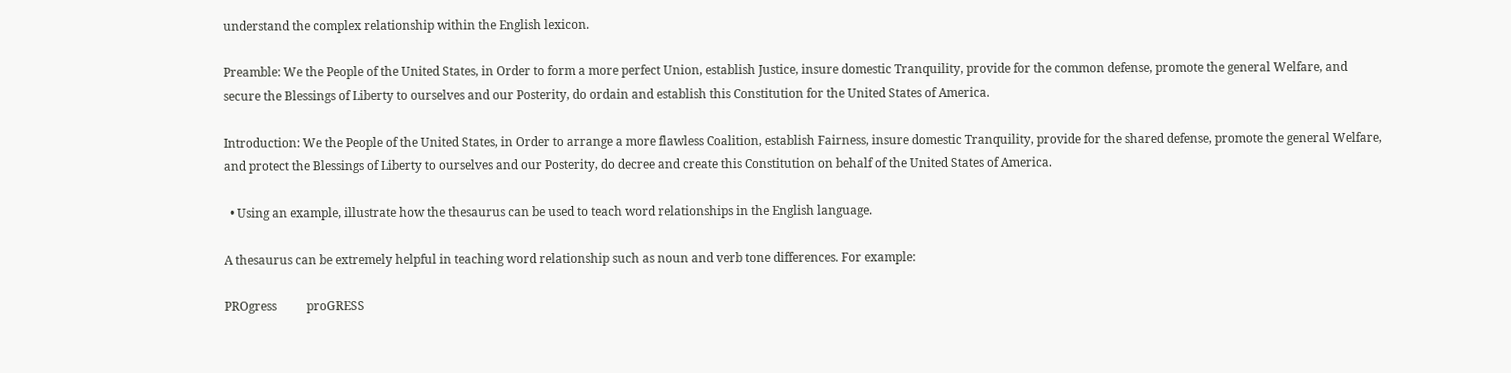understand the complex relationship within the English lexicon.

Preamble: We the People of the United States, in Order to form a more perfect Union, establish Justice, insure domestic Tranquility, provide for the common defense, promote the general Welfare, and secure the Blessings of Liberty to ourselves and our Posterity, do ordain and establish this Constitution for the United States of America.

Introduction: We the People of the United States, in Order to arrange a more flawless Coalition, establish Fairness, insure domestic Tranquility, provide for the shared defense, promote the general Welfare, and protect the Blessings of Liberty to ourselves and our Posterity, do decree and create this Constitution on behalf of the United States of America.

  • Using an example, illustrate how the thesaurus can be used to teach word relationships in the English language.

A thesaurus can be extremely helpful in teaching word relationship such as noun and verb tone differences. For example:

PROgress          proGRESS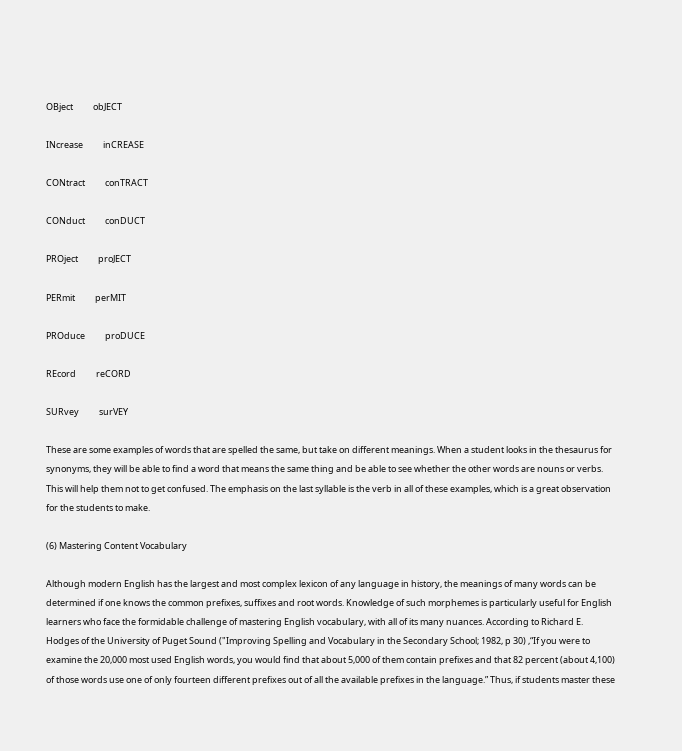OBject          obJECT

INcrease          inCREASE

CONtract          conTRACT

CONduct          conDUCT

PROject          proJECT

PERmit          perMIT

PROduce          proDUCE

REcord          reCORD

SURvey          surVEY

These are some examples of words that are spelled the same, but take on different meanings. When a student looks in the thesaurus for synonyms, they will be able to find a word that means the same thing and be able to see whether the other words are nouns or verbs. This will help them not to get confused. The emphasis on the last syllable is the verb in all of these examples, which is a great observation for the students to make.

(6) Mastering Content Vocabulary

Although modern English has the largest and most complex lexicon of any language in history, the meanings of many words can be determined if one knows the common prefixes, suffixes and root words. Knowledge of such morphemes is particularly useful for English learners who face the formidable challenge of mastering English vocabulary, with all of its many nuances. According to Richard E. Hodges of the University of Puget Sound ("Improving Spelling and Vocabulary in the Secondary School; 1982, p 30) ,“If you were to examine the 20,000 most used English words, you would find that about 5,000 of them contain prefixes and that 82 percent (about 4,100) of those words use one of only fourteen different prefixes out of all the available prefixes in the language.” Thus, if students master these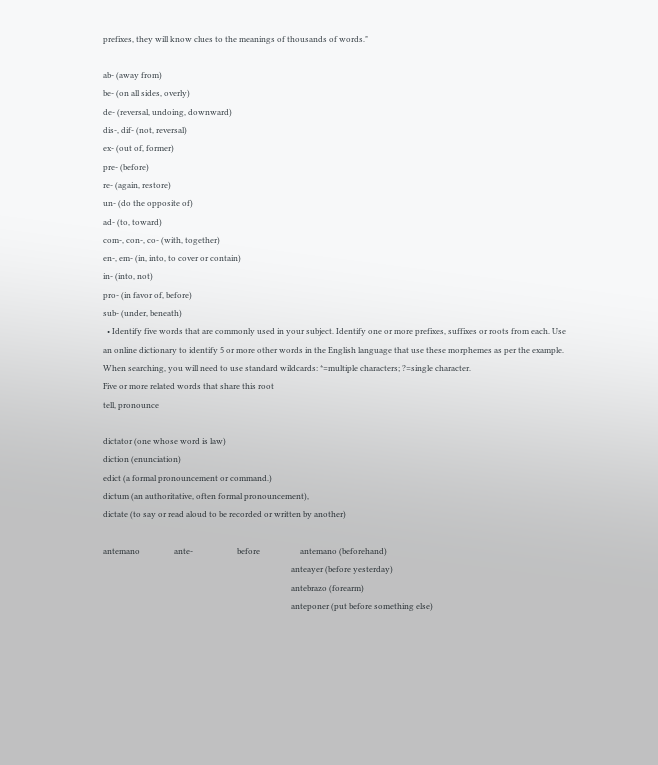prefixes, they will know clues to the meanings of thousands of words."

ab- (away from)
be- (on all sides, overly)
de- (reversal, undoing, downward)
dis-, dif- (not, reversal)
ex- (out of, former)
pre- (before)
re- (again, restore)
un- (do the opposite of)
ad- (to, toward)
com-, con-, co- (with, together)
en-, em- (in, into, to cover or contain)
in- (into, not)
pro- (in favor of, before)
sub- (under, beneath)
  • Identify five words that are commonly used in your subject. Identify one or more prefixes, suffixes or roots from each. Use an online dictionary to identify 5 or more other words in the English language that use these morphemes as per the example. When searching, you will need to use standard wildcards: *=multiple characters; ?=single character.
Five or more related words that share this root
tell, pronounce

dictator (one whose word is law)
diction (enunciation)
edict (a formal pronouncement or command.)
dictum (an authoritative, often formal pronouncement),
dictate (to say or read aloud to be recorded or written by another)

antemano                 ante-                      before                    antemano (beforehand)
                                                                                              anteayer (before yesterday)
                                                                                              antebrazo (forearm)
                                                                                              anteponer (put before something else)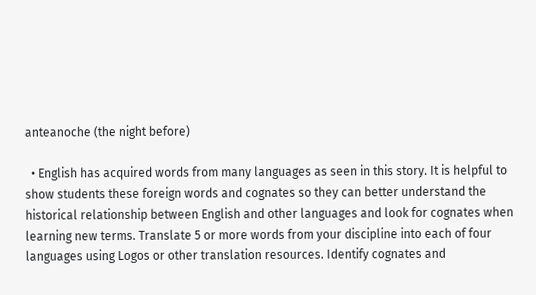anteanoche (the night before)

  • English has acquired words from many languages as seen in this story. It is helpful to show students these foreign words and cognates so they can better understand the historical relationship between English and other languages and look for cognates when learning new terms. Translate 5 or more words from your discipline into each of four languages using Logos or other translation resources. Identify cognates and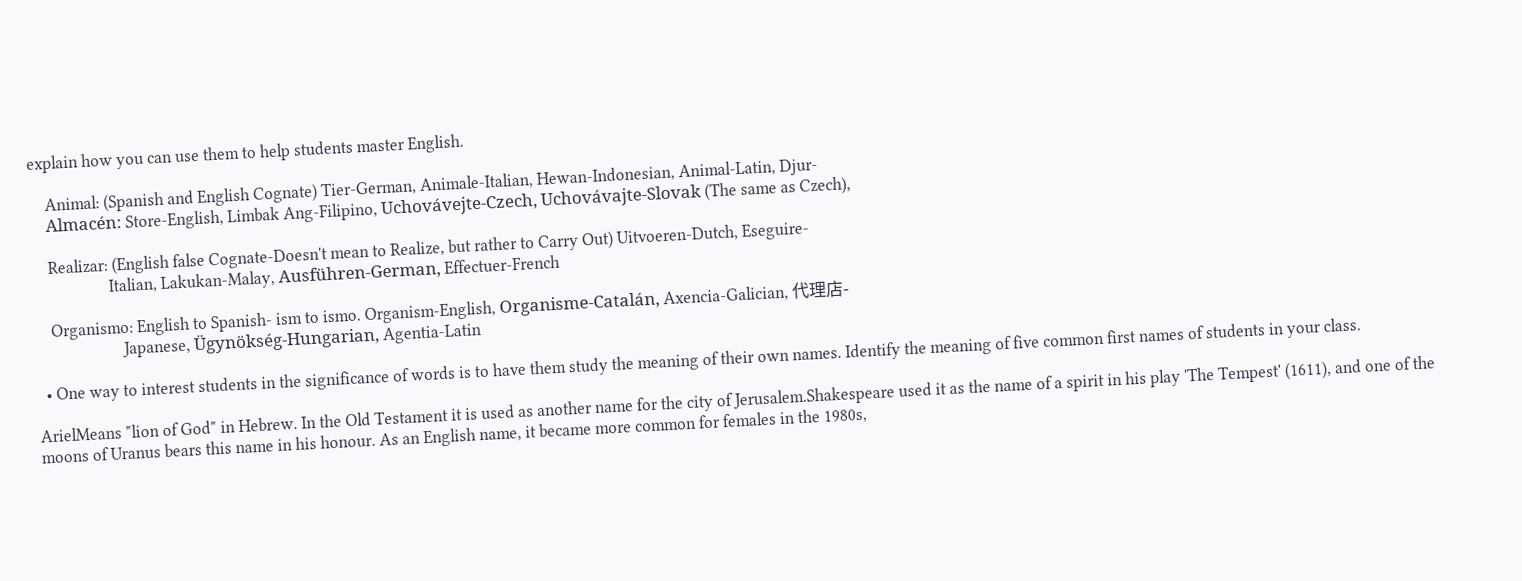explain how you can use them to help students master English.

    Animal: (Spanish and English Cognate) Tier-German, Animale-Italian, Hewan-Indonesian, Animal-Latin, Djur-
    Almacén: Store-English, Limbak Ang-Filipino, Uchovávejte-Czech, Uchovávajte-Slovak (The same as Czech),

    Realizar: (English false Cognate-Doesn't mean to Realize, but rather to Carry Out) Uitvoeren-Dutch, Eseguire-
                   Italian, Lakukan-Malay, Ausführen-German, Effectuer-French

    Organismo: English to Spanish- ism to ismo. Organism-English, Organisme-Catalán, Axencia-Galician, 代理店-
                      Japanese, Ügynökség-Hungarian, Agentia-Latin

  • One way to interest students in the significance of words is to have them study the meaning of their own names. Identify the meaning of five common first names of students in your class.

ArielMeans "lion of God" in Hebrew. In the Old Testament it is used as another name for the city of Jerusalem.Shakespeare used it as the name of a spirit in his play 'The Tempest' (1611), and one of the moons of Uranus bears this name in his honour. As an English name, it became more common for females in the 1980s,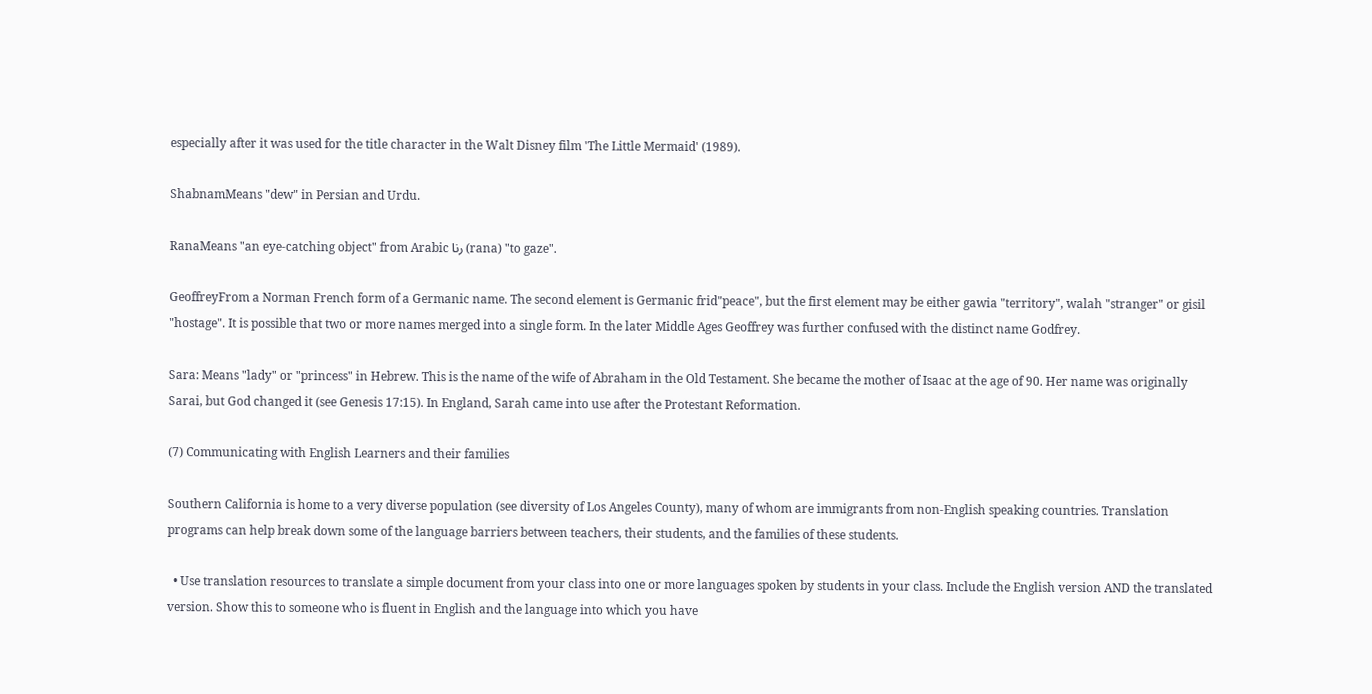especially after it was used for the title character in the Walt Disney film 'The Little Mermaid' (1989).

ShabnamMeans "dew" in Persian and Urdu.

RanaMeans "an eye-catching object" from Arabic رنا (rana) "to gaze".

GeoffreyFrom a Norman French form of a Germanic name. The second element is Germanic frid"peace", but the first element may be either gawia "territory", walah "stranger" or gisil "hostage". It is possible that two or more names merged into a single form. In the later Middle Ages Geoffrey was further confused with the distinct name Godfrey.

Sara: Means "lady" or "princess" in Hebrew. This is the name of the wife of Abraham in the Old Testament. She became the mother of Isaac at the age of 90. Her name was originally Sarai, but God changed it (see Genesis 17:15). In England, Sarah came into use after the Protestant Reformation.

(7) Communicating with English Learners and their families

Southern California is home to a very diverse population (see diversity of Los Angeles County), many of whom are immigrants from non-English speaking countries. Translation programs can help break down some of the language barriers between teachers, their students, and the families of these students.

  • Use translation resources to translate a simple document from your class into one or more languages spoken by students in your class. Include the English version AND the translated version. Show this to someone who is fluent in English and the language into which you have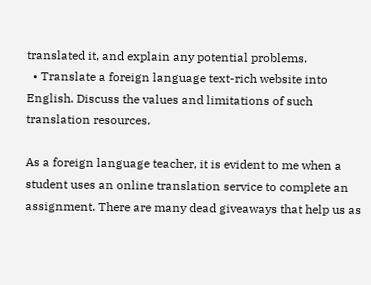translated it, and explain any potential problems.
  • Translate a foreign language text-rich website into English. Discuss the values and limitations of such translation resources.

As a foreign language teacher, it is evident to me when a student uses an online translation service to complete an assignment. There are many dead giveaways that help us as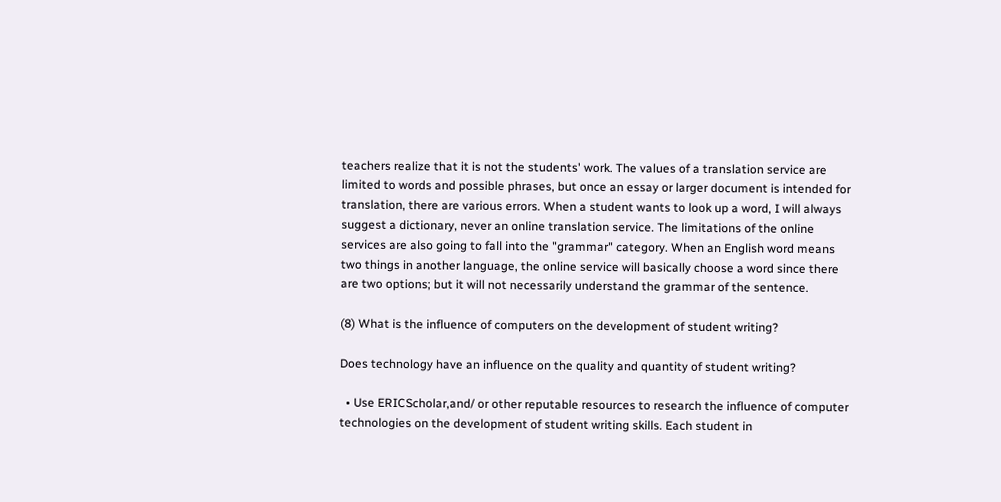teachers realize that it is not the students' work. The values of a translation service are limited to words and possible phrases, but once an essay or larger document is intended for translation, there are various errors. When a student wants to look up a word, I will always suggest a dictionary, never an online translation service. The limitations of the online services are also going to fall into the "grammar" category. When an English word means two things in another language, the online service will basically choose a word since there are two options; but it will not necessarily understand the grammar of the sentence.

(8) What is the influence of computers on the development of student writing?

Does technology have an influence on the quality and quantity of student writing?

  • Use ERICScholar,and/ or other reputable resources to research the influence of computer technologies on the development of student writing skills. Each student in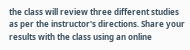the class will review three different studies as per the instructor's directions. Share your results with the class using an online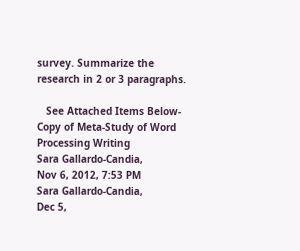survey. Summarize the research in 2 or 3 paragraphs.

   See Attached Items Below- Copy of Meta-Study of Word Processing Writing
Sara Gallardo-Candia,
Nov 6, 2012, 7:53 PM
Sara Gallardo-Candia,
Dec 5,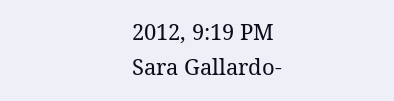2012, 9:19 PM
Sara Gallardo-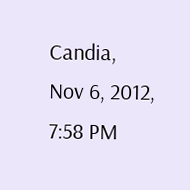Candia,
Nov 6, 2012, 7:58 PM